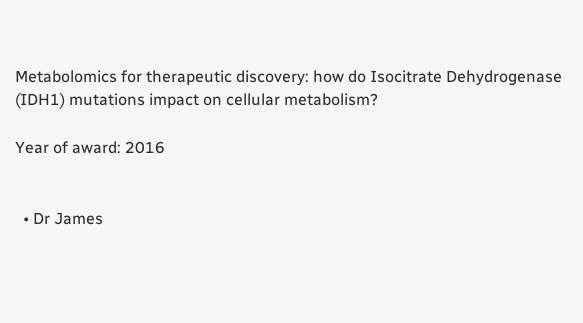Metabolomics for therapeutic discovery: how do Isocitrate Dehydrogenase (IDH1) mutations impact on cellular metabolism?

Year of award: 2016


  • Dr James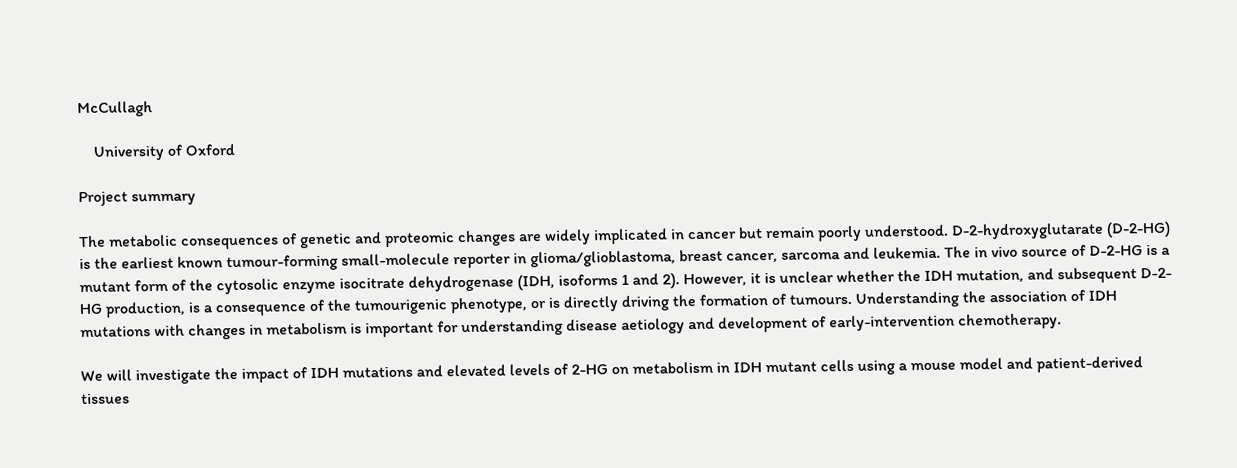McCullagh

    University of Oxford

Project summary

The metabolic consequences of genetic and proteomic changes are widely implicated in cancer but remain poorly understood. D-2-hydroxyglutarate (D-2-HG) is the earliest known tumour-forming small-molecule reporter in glioma/glioblastoma, breast cancer, sarcoma and leukemia. The in vivo source of D-2-HG is a mutant form of the cytosolic enzyme isocitrate dehydrogenase (IDH, isoforms 1 and 2). However, it is unclear whether the IDH mutation, and subsequent D-2-HG production, is a consequence of the tumourigenic phenotype, or is directly driving the formation of tumours. Understanding the association of IDH mutations with changes in metabolism is important for understanding disease aetiology and development of early-intervention chemotherapy.

We will investigate the impact of IDH mutations and elevated levels of 2-HG on metabolism in IDH mutant cells using a mouse model and patient-derived tissues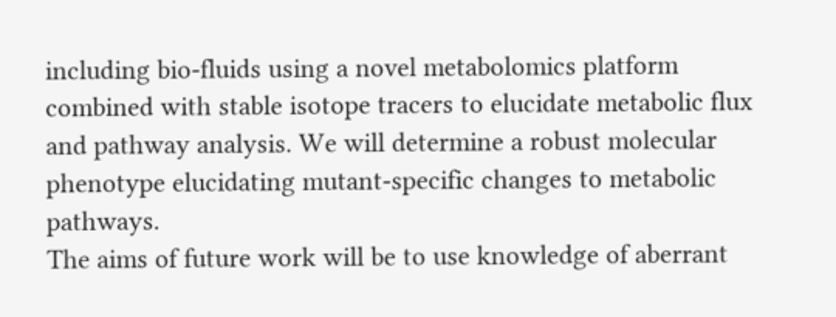including bio-fluids using a novel metabolomics platform combined with stable isotope tracers to elucidate metabolic flux and pathway analysis. We will determine a robust molecular phenotype elucidating mutant-specific changes to metabolic pathways.
The aims of future work will be to use knowledge of aberrant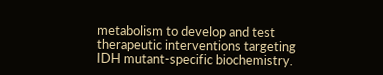metabolism to develop and test therapeutic interventions targeting IDH mutant-specific biochemistry.